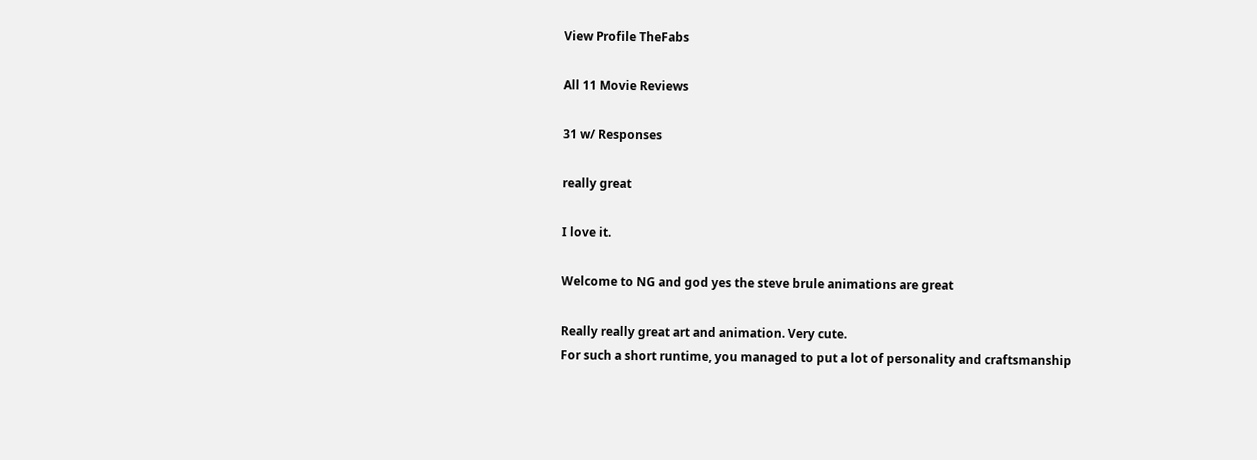View Profile TheFabs

All 11 Movie Reviews

31 w/ Responses

really great

I love it.

Welcome to NG and god yes the steve brule animations are great

Really really great art and animation. Very cute.
For such a short runtime, you managed to put a lot of personality and craftsmanship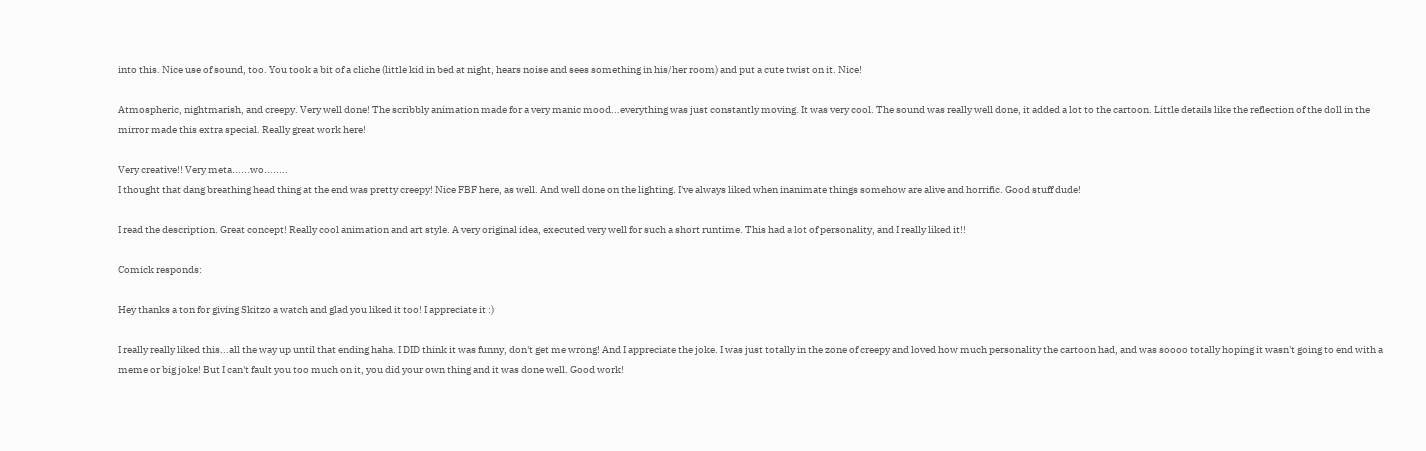into this. Nice use of sound, too. You took a bit of a cliche (little kid in bed at night, hears noise and sees something in his/her room) and put a cute twist on it. Nice!

Atmospheric, nightmarish, and creepy. Very well done! The scribbly animation made for a very manic mood...everything was just constantly moving. It was very cool. The sound was really well done, it added a lot to the cartoon. Little details like the reflection of the doll in the mirror made this extra special. Really great work here!

Very creative!! Very meta......wo........
I thought that dang breathing head thing at the end was pretty creepy! Nice FBF here, as well. And well done on the lighting. I've always liked when inanimate things somehow are alive and horrific. Good stuff dude!

I read the description. Great concept! Really cool animation and art style. A very original idea, executed very well for such a short runtime. This had a lot of personality, and I really liked it!!

Comick responds:

Hey thanks a ton for giving Skitzo a watch and glad you liked it too! I appreciate it :)

I really really liked this...all the way up until that ending haha. I DID think it was funny, don't get me wrong! And I appreciate the joke. I was just totally in the zone of creepy and loved how much personality the cartoon had, and was soooo totally hoping it wasn't going to end with a meme or big joke! But I can't fault you too much on it, you did your own thing and it was done well. Good work!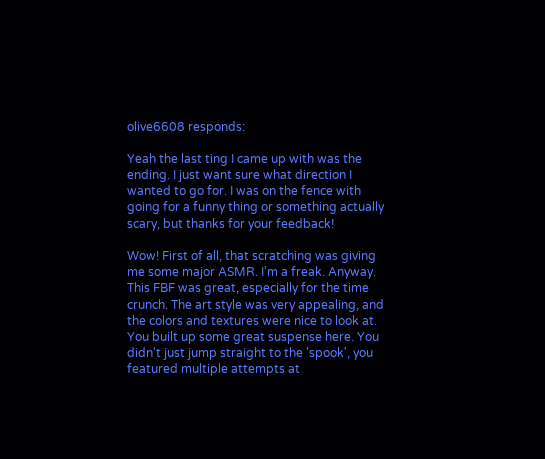olive6608 responds:

Yeah the last ting I came up with was the ending. I just want sure what direction I wanted to go for. I was on the fence with going for a funny thing or something actually scary, but thanks for your feedback!

Wow! First of all, that scratching was giving me some major ASMR. I'm a freak. Anyway.
This FBF was great, especially for the time crunch. The art style was very appealing, and the colors and textures were nice to look at. You built up some great suspense here. You didn't just jump straight to the 'spook', you featured multiple attempts at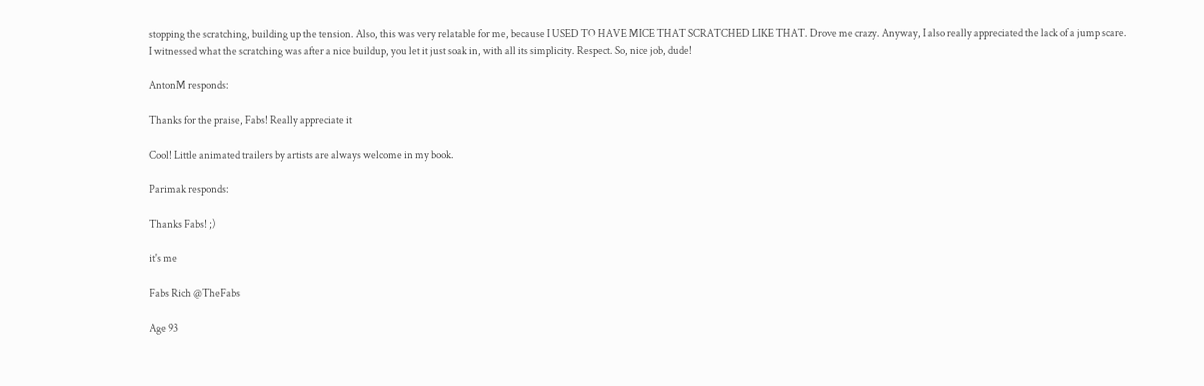stopping the scratching, building up the tension. Also, this was very relatable for me, because I USED TO HAVE MICE THAT SCRATCHED LIKE THAT. Drove me crazy. Anyway, I also really appreciated the lack of a jump scare. I witnessed what the scratching was after a nice buildup, you let it just soak in, with all its simplicity. Respect. So, nice job, dude!

AntonM responds:

Thanks for the praise, Fabs! Really appreciate it

Cool! Little animated trailers by artists are always welcome in my book.

Parimak responds:

Thanks Fabs! ;)

it's me

Fabs Rich @TheFabs

Age 93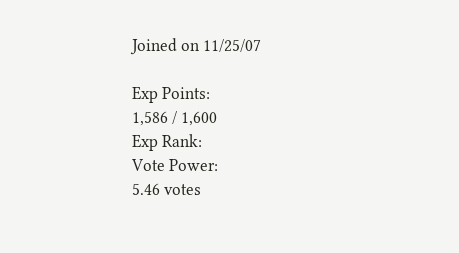Joined on 11/25/07

Exp Points:
1,586 / 1,600
Exp Rank:
Vote Power:
5.46 votes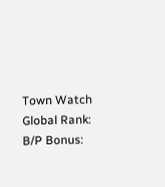Town Watch
Global Rank:
B/P Bonus: